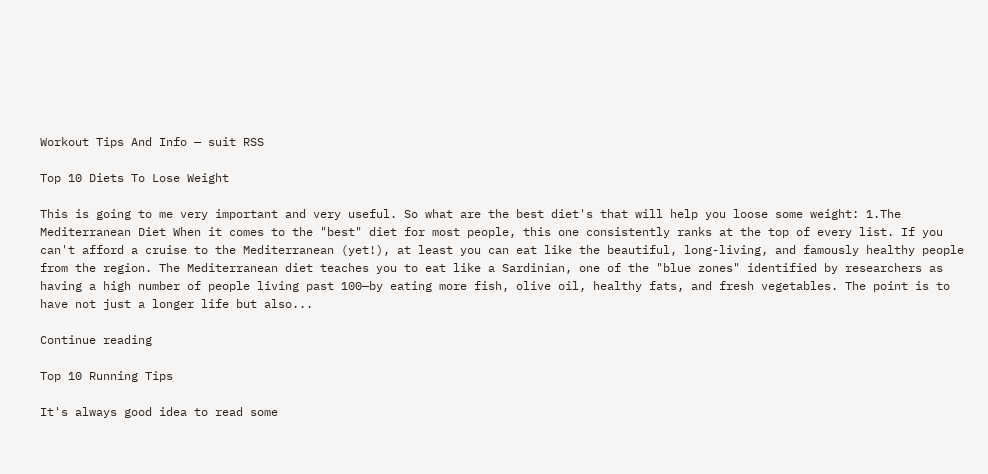Workout Tips And Info — suit RSS

Top 10 Diets To Lose Weight

This is going to me very important and very useful. So what are the best diet's that will help you loose some weight: 1.The Mediterranean Diet When it comes to the "best" diet for most people, this one consistently ranks at the top of every list. If you can't afford a cruise to the Mediterranean (yet!), at least you can eat like the beautiful, long-living, and famously healthy people from the region. The Mediterranean diet teaches you to eat like a Sardinian, one of the "blue zones" identified by researchers as having a high number of people living past 100—by eating more fish, olive oil, healthy fats, and fresh vegetables. The point is to have not just a longer life but also...

Continue reading

Top 10 Running Tips

It's always good idea to read some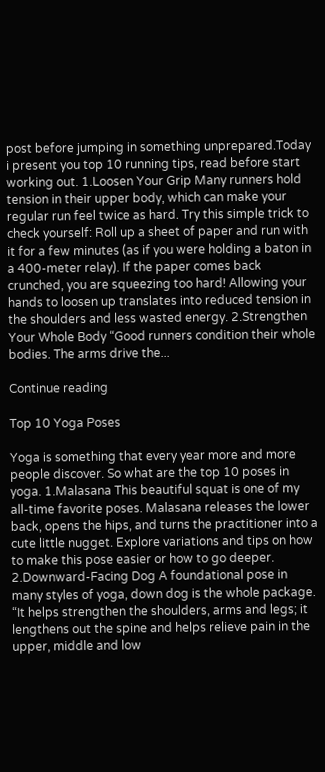post before jumping in something unprepared.Today i present you top 10 running tips, read before start working out. 1.Loosen Your Grip Many runners hold tension in their upper body, which can make your regular run feel twice as hard. Try this simple trick to check yourself: Roll up a sheet of paper and run with it for a few minutes (as if you were holding a baton in a 400-meter relay). If the paper comes back crunched, you are squeezing too hard! Allowing your hands to loosen up translates into reduced tension in the shoulders and less wasted energy. 2.Strengthen Your Whole Body “Good runners condition their whole bodies. The arms drive the...

Continue reading

Top 10 Yoga Poses

Yoga is something that every year more and more people discover. So what are the top 10 poses in yoga. 1.Malasana This beautiful squat is one of my all-time favorite poses. Malasana releases the lower back, opens the hips, and turns the practitioner into a cute little nugget. Explore variations and tips on how to make this pose easier or how to go deeper. 2.Downward-Facing Dog A foundational pose in many styles of yoga, down dog is the whole package. “It helps strengthen the shoulders, arms and legs; it lengthens out the spine and helps relieve pain in the upper, middle and low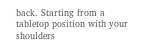back. Starting from a tabletop position with your shoulders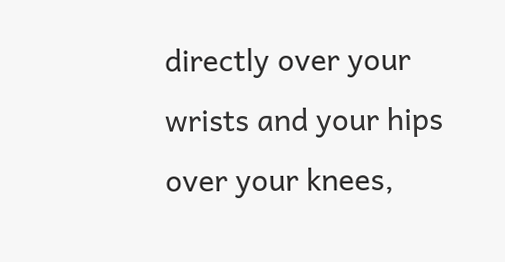directly over your wrists and your hips over your knees,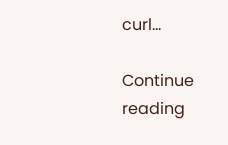curl...

Continue reading